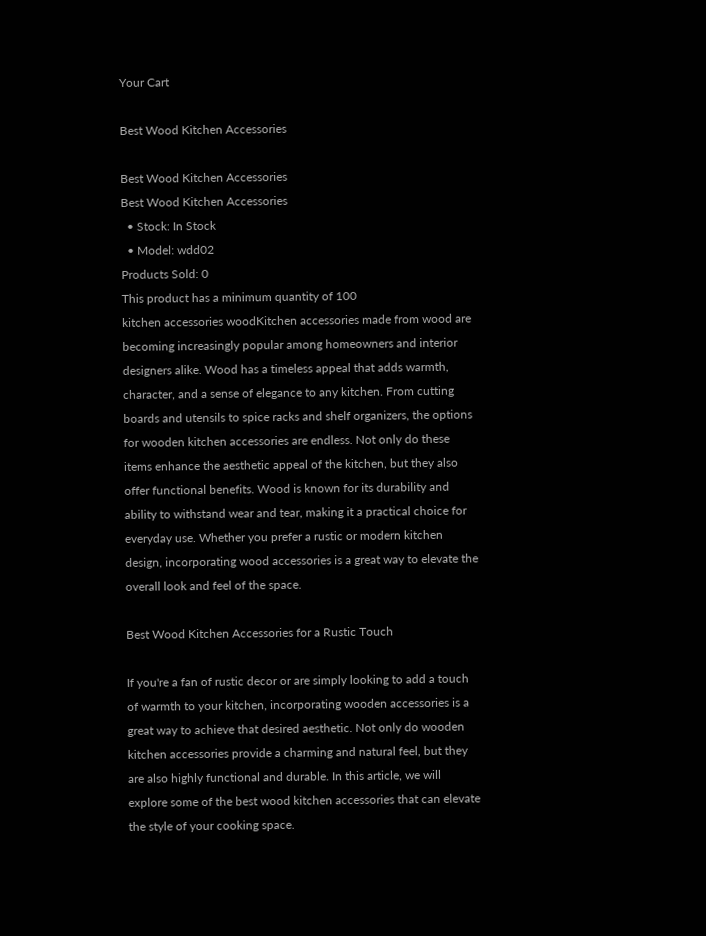Your Cart

Best Wood Kitchen Accessories

Best Wood Kitchen Accessories
Best Wood Kitchen Accessories
  • Stock: In Stock
  • Model: wdd02
Products Sold: 0
This product has a minimum quantity of 100
kitchen accessories woodKitchen accessories made from wood are becoming increasingly popular among homeowners and interior designers alike. Wood has a timeless appeal that adds warmth, character, and a sense of elegance to any kitchen. From cutting boards and utensils to spice racks and shelf organizers, the options for wooden kitchen accessories are endless. Not only do these items enhance the aesthetic appeal of the kitchen, but they also offer functional benefits. Wood is known for its durability and ability to withstand wear and tear, making it a practical choice for everyday use. Whether you prefer a rustic or modern kitchen design, incorporating wood accessories is a great way to elevate the overall look and feel of the space.

Best Wood Kitchen Accessories for a Rustic Touch

If you're a fan of rustic decor or are simply looking to add a touch of warmth to your kitchen, incorporating wooden accessories is a great way to achieve that desired aesthetic. Not only do wooden kitchen accessories provide a charming and natural feel, but they are also highly functional and durable. In this article, we will explore some of the best wood kitchen accessories that can elevate the style of your cooking space.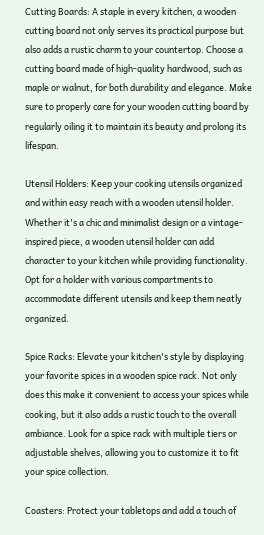Cutting Boards: A staple in every kitchen, a wooden cutting board not only serves its practical purpose but also adds a rustic charm to your countertop. Choose a cutting board made of high-quality hardwood, such as maple or walnut, for both durability and elegance. Make sure to properly care for your wooden cutting board by regularly oiling it to maintain its beauty and prolong its lifespan.

Utensil Holders: Keep your cooking utensils organized and within easy reach with a wooden utensil holder. Whether it's a chic and minimalist design or a vintage-inspired piece, a wooden utensil holder can add character to your kitchen while providing functionality. Opt for a holder with various compartments to accommodate different utensils and keep them neatly organized.

Spice Racks: Elevate your kitchen's style by displaying your favorite spices in a wooden spice rack. Not only does this make it convenient to access your spices while cooking, but it also adds a rustic touch to the overall ambiance. Look for a spice rack with multiple tiers or adjustable shelves, allowing you to customize it to fit your spice collection.

Coasters: Protect your tabletops and add a touch of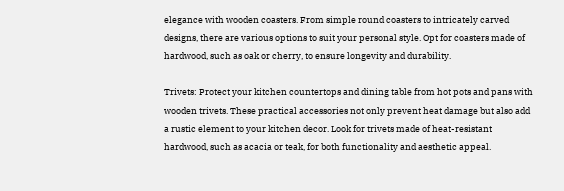elegance with wooden coasters. From simple round coasters to intricately carved designs, there are various options to suit your personal style. Opt for coasters made of hardwood, such as oak or cherry, to ensure longevity and durability.

Trivets: Protect your kitchen countertops and dining table from hot pots and pans with wooden trivets. These practical accessories not only prevent heat damage but also add a rustic element to your kitchen decor. Look for trivets made of heat-resistant hardwood, such as acacia or teak, for both functionality and aesthetic appeal.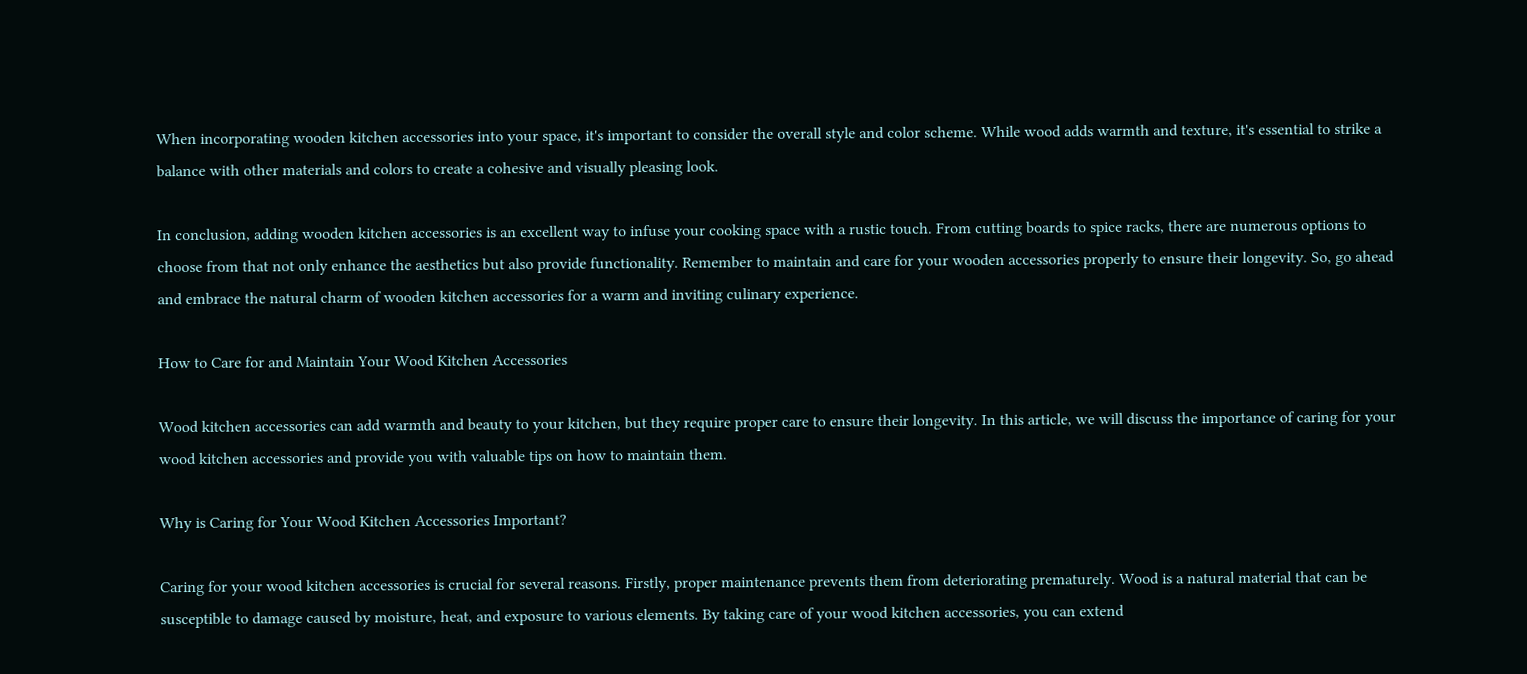When incorporating wooden kitchen accessories into your space, it's important to consider the overall style and color scheme. While wood adds warmth and texture, it's essential to strike a balance with other materials and colors to create a cohesive and visually pleasing look.

In conclusion, adding wooden kitchen accessories is an excellent way to infuse your cooking space with a rustic touch. From cutting boards to spice racks, there are numerous options to choose from that not only enhance the aesthetics but also provide functionality. Remember to maintain and care for your wooden accessories properly to ensure their longevity. So, go ahead and embrace the natural charm of wooden kitchen accessories for a warm and inviting culinary experience.

How to Care for and Maintain Your Wood Kitchen Accessories

Wood kitchen accessories can add warmth and beauty to your kitchen, but they require proper care to ensure their longevity. In this article, we will discuss the importance of caring for your wood kitchen accessories and provide you with valuable tips on how to maintain them.

Why is Caring for Your Wood Kitchen Accessories Important?

Caring for your wood kitchen accessories is crucial for several reasons. Firstly, proper maintenance prevents them from deteriorating prematurely. Wood is a natural material that can be susceptible to damage caused by moisture, heat, and exposure to various elements. By taking care of your wood kitchen accessories, you can extend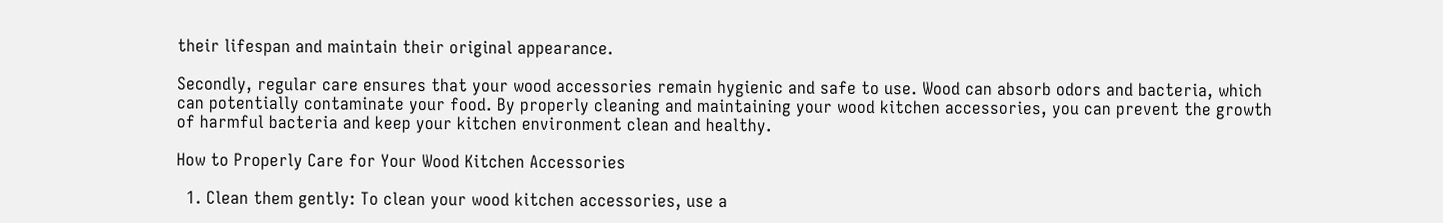their lifespan and maintain their original appearance.

Secondly, regular care ensures that your wood accessories remain hygienic and safe to use. Wood can absorb odors and bacteria, which can potentially contaminate your food. By properly cleaning and maintaining your wood kitchen accessories, you can prevent the growth of harmful bacteria and keep your kitchen environment clean and healthy.

How to Properly Care for Your Wood Kitchen Accessories

  1. Clean them gently: To clean your wood kitchen accessories, use a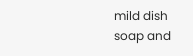mild dish soap and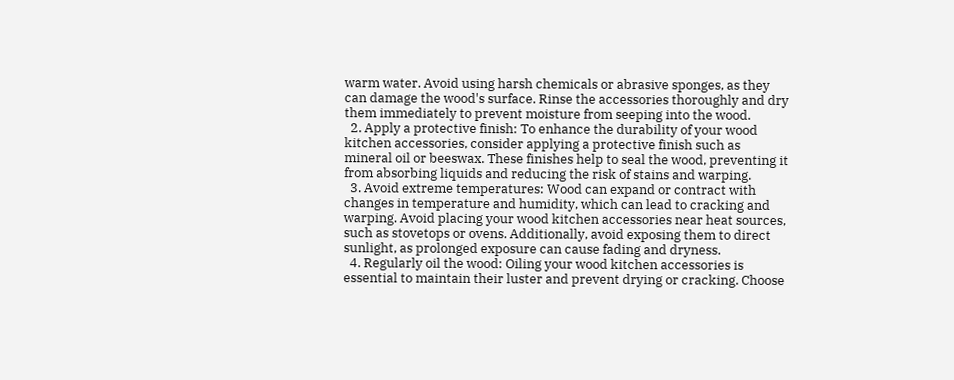warm water. Avoid using harsh chemicals or abrasive sponges, as they can damage the wood's surface. Rinse the accessories thoroughly and dry them immediately to prevent moisture from seeping into the wood.
  2. Apply a protective finish: To enhance the durability of your wood kitchen accessories, consider applying a protective finish such as mineral oil or beeswax. These finishes help to seal the wood, preventing it from absorbing liquids and reducing the risk of stains and warping.
  3. Avoid extreme temperatures: Wood can expand or contract with changes in temperature and humidity, which can lead to cracking and warping. Avoid placing your wood kitchen accessories near heat sources, such as stovetops or ovens. Additionally, avoid exposing them to direct sunlight, as prolonged exposure can cause fading and dryness.
  4. Regularly oil the wood: Oiling your wood kitchen accessories is essential to maintain their luster and prevent drying or cracking. Choose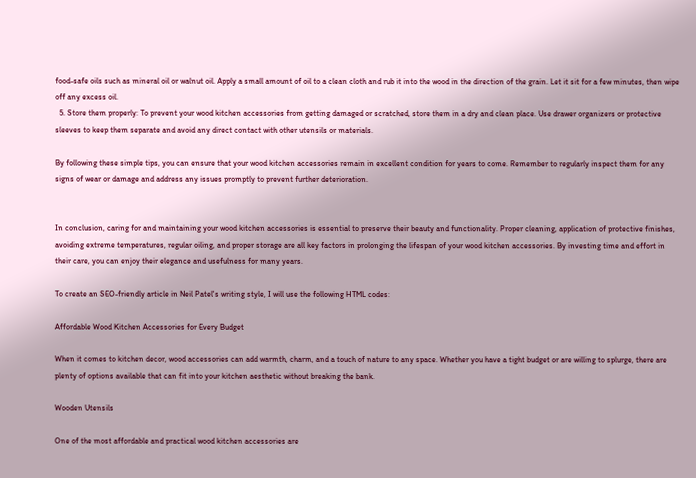food-safe oils such as mineral oil or walnut oil. Apply a small amount of oil to a clean cloth and rub it into the wood in the direction of the grain. Let it sit for a few minutes, then wipe off any excess oil.
  5. Store them properly: To prevent your wood kitchen accessories from getting damaged or scratched, store them in a dry and clean place. Use drawer organizers or protective sleeves to keep them separate and avoid any direct contact with other utensils or materials.

By following these simple tips, you can ensure that your wood kitchen accessories remain in excellent condition for years to come. Remember to regularly inspect them for any signs of wear or damage and address any issues promptly to prevent further deterioration.


In conclusion, caring for and maintaining your wood kitchen accessories is essential to preserve their beauty and functionality. Proper cleaning, application of protective finishes, avoiding extreme temperatures, regular oiling, and proper storage are all key factors in prolonging the lifespan of your wood kitchen accessories. By investing time and effort in their care, you can enjoy their elegance and usefulness for many years.

To create an SEO-friendly article in Neil Patel's writing style, I will use the following HTML codes:

Affordable Wood Kitchen Accessories for Every Budget

When it comes to kitchen decor, wood accessories can add warmth, charm, and a touch of nature to any space. Whether you have a tight budget or are willing to splurge, there are plenty of options available that can fit into your kitchen aesthetic without breaking the bank.

Wooden Utensils

One of the most affordable and practical wood kitchen accessories are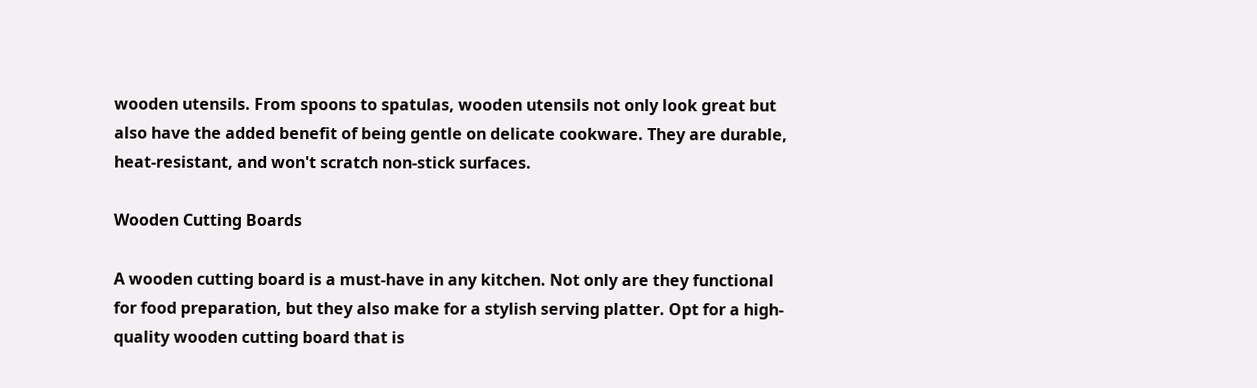wooden utensils. From spoons to spatulas, wooden utensils not only look great but also have the added benefit of being gentle on delicate cookware. They are durable, heat-resistant, and won't scratch non-stick surfaces.

Wooden Cutting Boards

A wooden cutting board is a must-have in any kitchen. Not only are they functional for food preparation, but they also make for a stylish serving platter. Opt for a high-quality wooden cutting board that is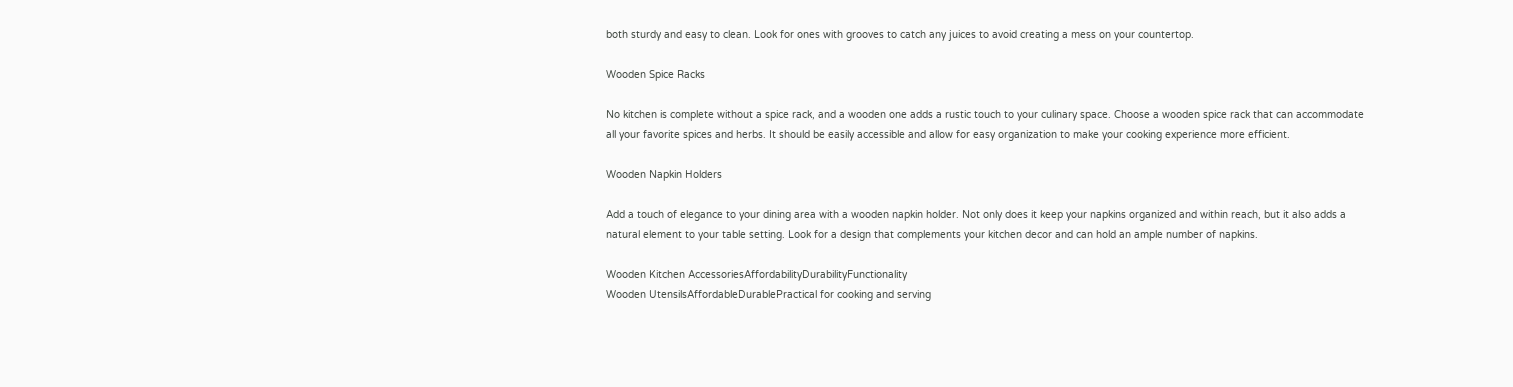both sturdy and easy to clean. Look for ones with grooves to catch any juices to avoid creating a mess on your countertop.

Wooden Spice Racks

No kitchen is complete without a spice rack, and a wooden one adds a rustic touch to your culinary space. Choose a wooden spice rack that can accommodate all your favorite spices and herbs. It should be easily accessible and allow for easy organization to make your cooking experience more efficient.

Wooden Napkin Holders

Add a touch of elegance to your dining area with a wooden napkin holder. Not only does it keep your napkins organized and within reach, but it also adds a natural element to your table setting. Look for a design that complements your kitchen decor and can hold an ample number of napkins.

Wooden Kitchen AccessoriesAffordabilityDurabilityFunctionality
Wooden UtensilsAffordableDurablePractical for cooking and serving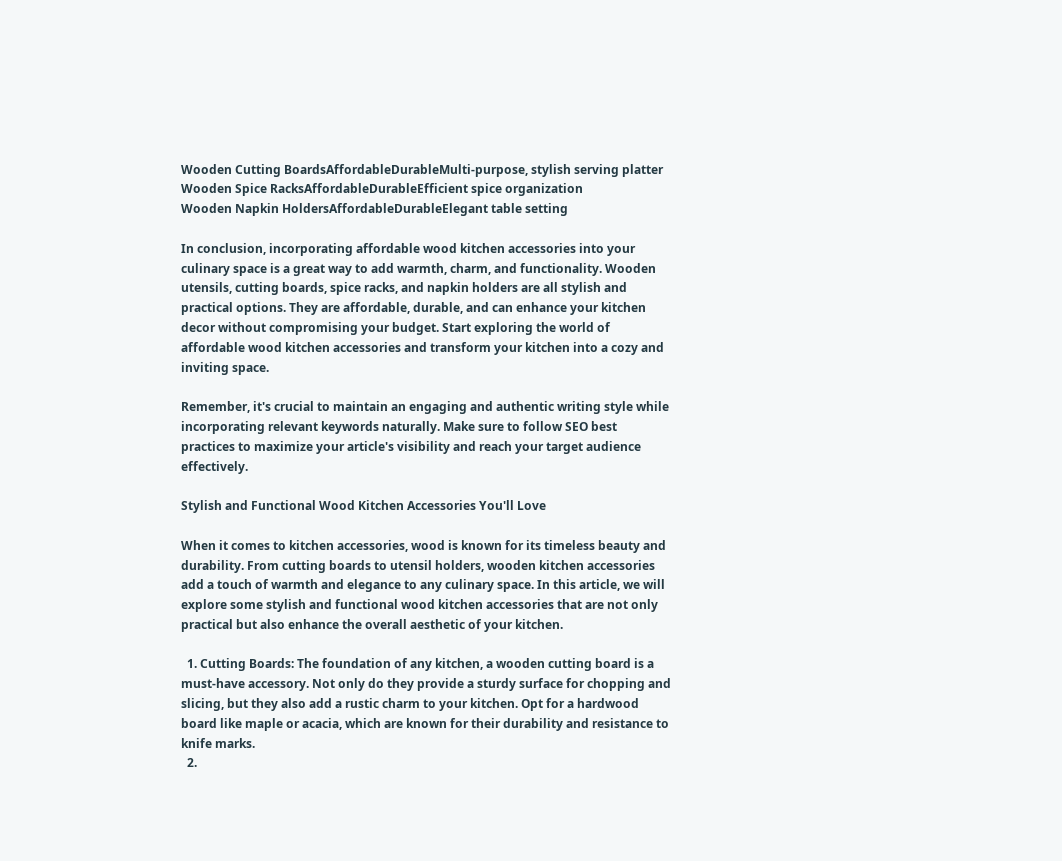Wooden Cutting BoardsAffordableDurableMulti-purpose, stylish serving platter
Wooden Spice RacksAffordableDurableEfficient spice organization
Wooden Napkin HoldersAffordableDurableElegant table setting

In conclusion, incorporating affordable wood kitchen accessories into your culinary space is a great way to add warmth, charm, and functionality. Wooden utensils, cutting boards, spice racks, and napkin holders are all stylish and practical options. They are affordable, durable, and can enhance your kitchen decor without compromising your budget. Start exploring the world of affordable wood kitchen accessories and transform your kitchen into a cozy and inviting space.

Remember, it's crucial to maintain an engaging and authentic writing style while incorporating relevant keywords naturally. Make sure to follow SEO best practices to maximize your article's visibility and reach your target audience effectively.

Stylish and Functional Wood Kitchen Accessories You'll Love

When it comes to kitchen accessories, wood is known for its timeless beauty and durability. From cutting boards to utensil holders, wooden kitchen accessories add a touch of warmth and elegance to any culinary space. In this article, we will explore some stylish and functional wood kitchen accessories that are not only practical but also enhance the overall aesthetic of your kitchen.

  1. Cutting Boards: The foundation of any kitchen, a wooden cutting board is a must-have accessory. Not only do they provide a sturdy surface for chopping and slicing, but they also add a rustic charm to your kitchen. Opt for a hardwood board like maple or acacia, which are known for their durability and resistance to knife marks.
  2.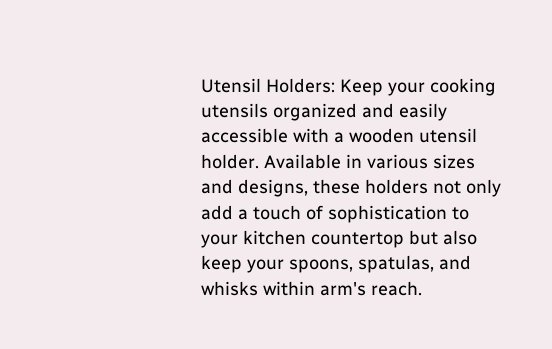Utensil Holders: Keep your cooking utensils organized and easily accessible with a wooden utensil holder. Available in various sizes and designs, these holders not only add a touch of sophistication to your kitchen countertop but also keep your spoons, spatulas, and whisks within arm's reach.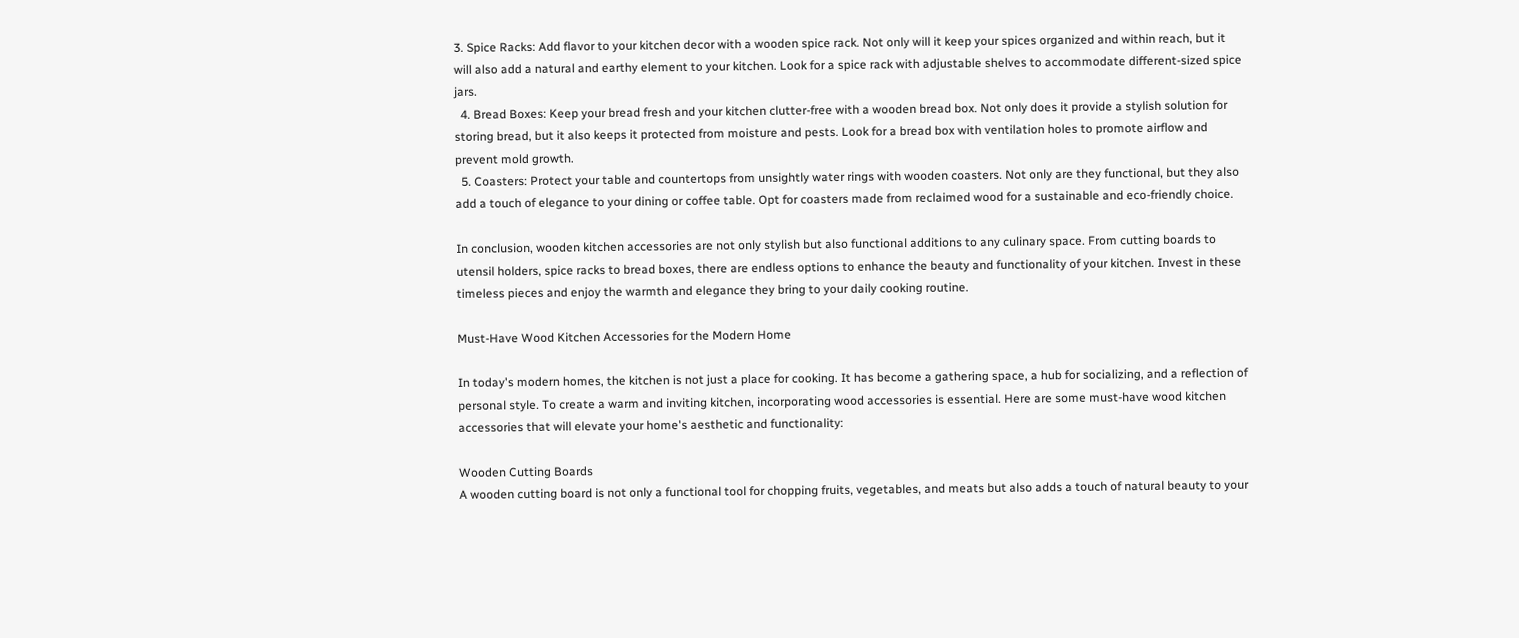3. Spice Racks: Add flavor to your kitchen decor with a wooden spice rack. Not only will it keep your spices organized and within reach, but it will also add a natural and earthy element to your kitchen. Look for a spice rack with adjustable shelves to accommodate different-sized spice jars.
  4. Bread Boxes: Keep your bread fresh and your kitchen clutter-free with a wooden bread box. Not only does it provide a stylish solution for storing bread, but it also keeps it protected from moisture and pests. Look for a bread box with ventilation holes to promote airflow and prevent mold growth.
  5. Coasters: Protect your table and countertops from unsightly water rings with wooden coasters. Not only are they functional, but they also add a touch of elegance to your dining or coffee table. Opt for coasters made from reclaimed wood for a sustainable and eco-friendly choice.

In conclusion, wooden kitchen accessories are not only stylish but also functional additions to any culinary space. From cutting boards to utensil holders, spice racks to bread boxes, there are endless options to enhance the beauty and functionality of your kitchen. Invest in these timeless pieces and enjoy the warmth and elegance they bring to your daily cooking routine.

Must-Have Wood Kitchen Accessories for the Modern Home

In today's modern homes, the kitchen is not just a place for cooking. It has become a gathering space, a hub for socializing, and a reflection of personal style. To create a warm and inviting kitchen, incorporating wood accessories is essential. Here are some must-have wood kitchen accessories that will elevate your home's aesthetic and functionality:

Wooden Cutting Boards
A wooden cutting board is not only a functional tool for chopping fruits, vegetables, and meats but also adds a touch of natural beauty to your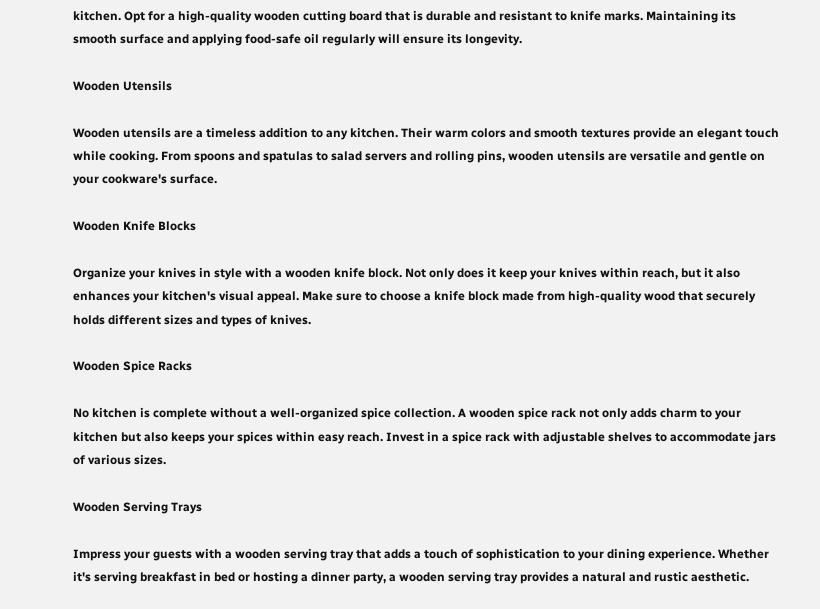kitchen. Opt for a high-quality wooden cutting board that is durable and resistant to knife marks. Maintaining its smooth surface and applying food-safe oil regularly will ensure its longevity.

Wooden Utensils

Wooden utensils are a timeless addition to any kitchen. Their warm colors and smooth textures provide an elegant touch while cooking. From spoons and spatulas to salad servers and rolling pins, wooden utensils are versatile and gentle on your cookware's surface.

Wooden Knife Blocks

Organize your knives in style with a wooden knife block. Not only does it keep your knives within reach, but it also enhances your kitchen's visual appeal. Make sure to choose a knife block made from high-quality wood that securely holds different sizes and types of knives.

Wooden Spice Racks

No kitchen is complete without a well-organized spice collection. A wooden spice rack not only adds charm to your kitchen but also keeps your spices within easy reach. Invest in a spice rack with adjustable shelves to accommodate jars of various sizes.

Wooden Serving Trays

Impress your guests with a wooden serving tray that adds a touch of sophistication to your dining experience. Whether it's serving breakfast in bed or hosting a dinner party, a wooden serving tray provides a natural and rustic aesthetic.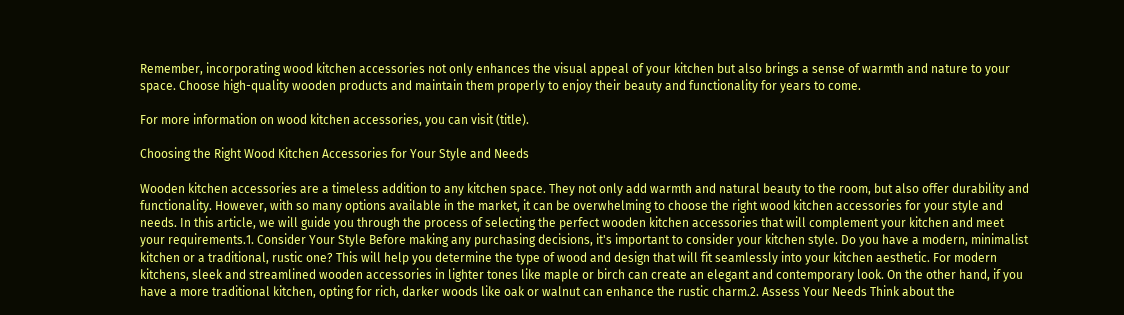Remember, incorporating wood kitchen accessories not only enhances the visual appeal of your kitchen but also brings a sense of warmth and nature to your space. Choose high-quality wooden products and maintain them properly to enjoy their beauty and functionality for years to come.

For more information on wood kitchen accessories, you can visit (title).

Choosing the Right Wood Kitchen Accessories for Your Style and Needs

Wooden kitchen accessories are a timeless addition to any kitchen space. They not only add warmth and natural beauty to the room, but also offer durability and functionality. However, with so many options available in the market, it can be overwhelming to choose the right wood kitchen accessories for your style and needs. In this article, we will guide you through the process of selecting the perfect wooden kitchen accessories that will complement your kitchen and meet your requirements.1. Consider Your Style Before making any purchasing decisions, it's important to consider your kitchen style. Do you have a modern, minimalist kitchen or a traditional, rustic one? This will help you determine the type of wood and design that will fit seamlessly into your kitchen aesthetic. For modern kitchens, sleek and streamlined wooden accessories in lighter tones like maple or birch can create an elegant and contemporary look. On the other hand, if you have a more traditional kitchen, opting for rich, darker woods like oak or walnut can enhance the rustic charm.2. Assess Your Needs Think about the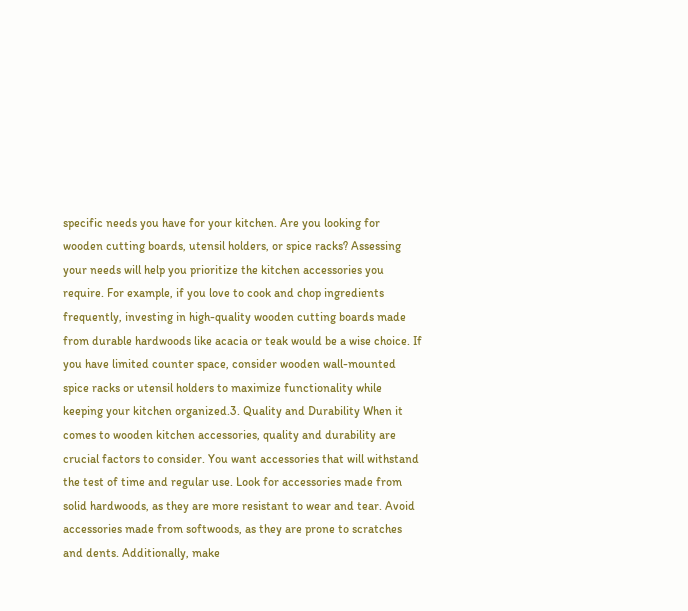specific needs you have for your kitchen. Are you looking for wooden cutting boards, utensil holders, or spice racks? Assessing your needs will help you prioritize the kitchen accessories you require. For example, if you love to cook and chop ingredients frequently, investing in high-quality wooden cutting boards made from durable hardwoods like acacia or teak would be a wise choice. If you have limited counter space, consider wooden wall-mounted spice racks or utensil holders to maximize functionality while keeping your kitchen organized.3. Quality and Durability When it comes to wooden kitchen accessories, quality and durability are crucial factors to consider. You want accessories that will withstand the test of time and regular use. Look for accessories made from solid hardwoods, as they are more resistant to wear and tear. Avoid accessories made from softwoods, as they are prone to scratches and dents. Additionally, make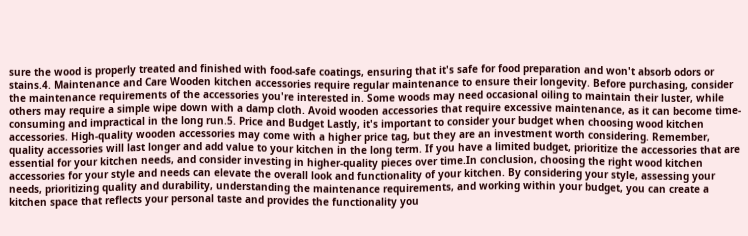sure the wood is properly treated and finished with food-safe coatings, ensuring that it's safe for food preparation and won't absorb odors or stains.4. Maintenance and Care Wooden kitchen accessories require regular maintenance to ensure their longevity. Before purchasing, consider the maintenance requirements of the accessories you're interested in. Some woods may need occasional oiling to maintain their luster, while others may require a simple wipe down with a damp cloth. Avoid wooden accessories that require excessive maintenance, as it can become time-consuming and impractical in the long run.5. Price and Budget Lastly, it's important to consider your budget when choosing wood kitchen accessories. High-quality wooden accessories may come with a higher price tag, but they are an investment worth considering. Remember, quality accessories will last longer and add value to your kitchen in the long term. If you have a limited budget, prioritize the accessories that are essential for your kitchen needs, and consider investing in higher-quality pieces over time.In conclusion, choosing the right wood kitchen accessories for your style and needs can elevate the overall look and functionality of your kitchen. By considering your style, assessing your needs, prioritizing quality and durability, understanding the maintenance requirements, and working within your budget, you can create a kitchen space that reflects your personal taste and provides the functionality you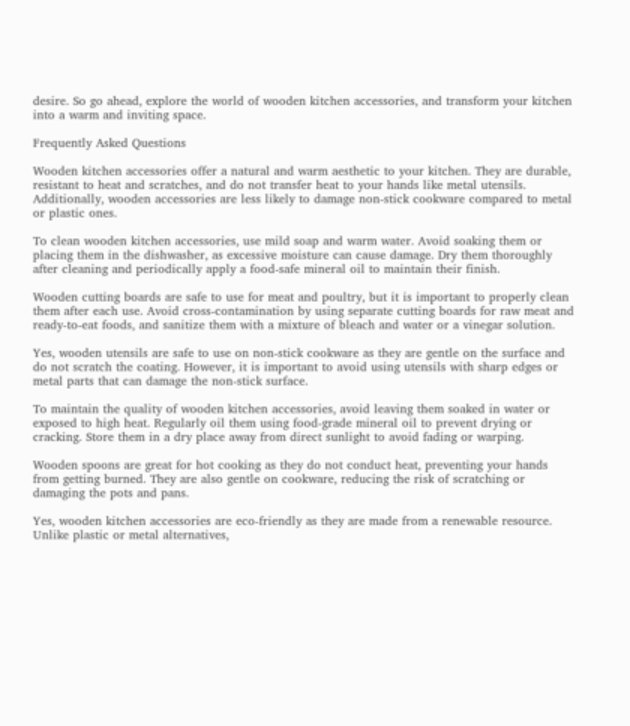desire. So go ahead, explore the world of wooden kitchen accessories, and transform your kitchen into a warm and inviting space.

Frequently Asked Questions

Wooden kitchen accessories offer a natural and warm aesthetic to your kitchen. They are durable, resistant to heat and scratches, and do not transfer heat to your hands like metal utensils. Additionally, wooden accessories are less likely to damage non-stick cookware compared to metal or plastic ones.

To clean wooden kitchen accessories, use mild soap and warm water. Avoid soaking them or placing them in the dishwasher, as excessive moisture can cause damage. Dry them thoroughly after cleaning and periodically apply a food-safe mineral oil to maintain their finish.

Wooden cutting boards are safe to use for meat and poultry, but it is important to properly clean them after each use. Avoid cross-contamination by using separate cutting boards for raw meat and ready-to-eat foods, and sanitize them with a mixture of bleach and water or a vinegar solution.

Yes, wooden utensils are safe to use on non-stick cookware as they are gentle on the surface and do not scratch the coating. However, it is important to avoid using utensils with sharp edges or metal parts that can damage the non-stick surface.

To maintain the quality of wooden kitchen accessories, avoid leaving them soaked in water or exposed to high heat. Regularly oil them using food-grade mineral oil to prevent drying or cracking. Store them in a dry place away from direct sunlight to avoid fading or warping.

Wooden spoons are great for hot cooking as they do not conduct heat, preventing your hands from getting burned. They are also gentle on cookware, reducing the risk of scratching or damaging the pots and pans.

Yes, wooden kitchen accessories are eco-friendly as they are made from a renewable resource. Unlike plastic or metal alternatives,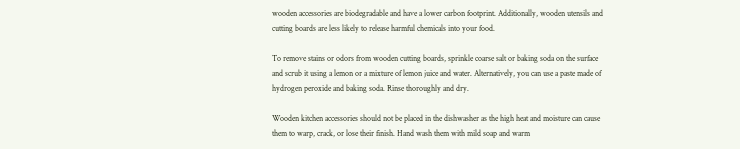wooden accessories are biodegradable and have a lower carbon footprint. Additionally, wooden utensils and cutting boards are less likely to release harmful chemicals into your food.

To remove stains or odors from wooden cutting boards, sprinkle coarse salt or baking soda on the surface and scrub it using a lemon or a mixture of lemon juice and water. Alternatively, you can use a paste made of hydrogen peroxide and baking soda. Rinse thoroughly and dry.

Wooden kitchen accessories should not be placed in the dishwasher as the high heat and moisture can cause them to warp, crack, or lose their finish. Hand wash them with mild soap and warm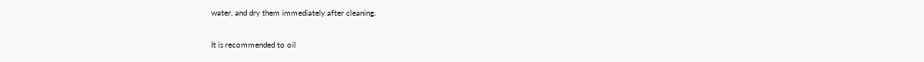water, and dry them immediately after cleaning.

It is recommended to oil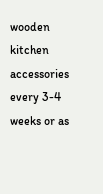wooden kitchen accessories every 3-4 weeks or as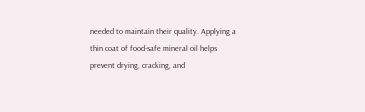needed to maintain their quality. Applying a thin coat of food-safe mineral oil helps prevent drying, cracking, and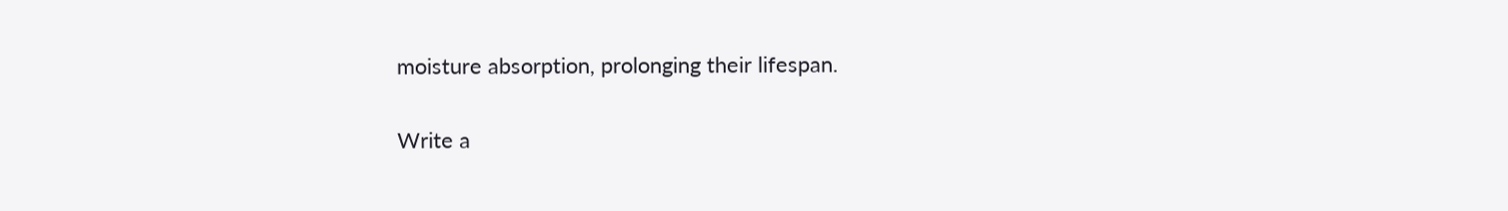moisture absorption, prolonging their lifespan.

Write a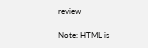review

Note: HTML is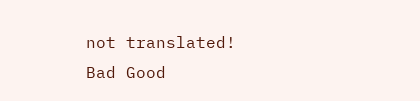not translated!
Bad Good